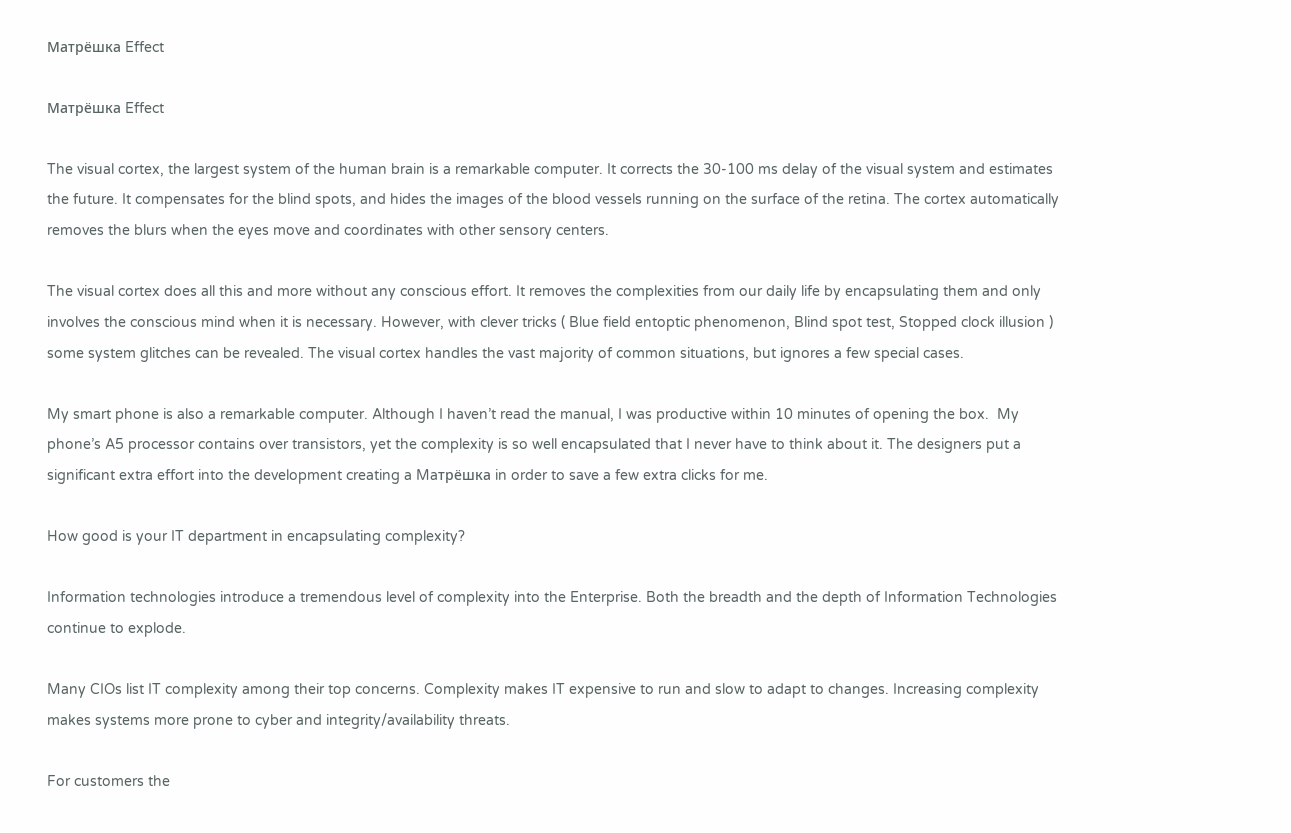Maтрёшка Effect

Maтрёшка Effect

The visual cortex, the largest system of the human brain is a remarkable computer. It corrects the 30-100 ms delay of the visual system and estimates the future. It compensates for the blind spots, and hides the images of the blood vessels running on the surface of the retina. The cortex automatically removes the blurs when the eyes move and coordinates with other sensory centers.

The visual cortex does all this and more without any conscious effort. It removes the complexities from our daily life by encapsulating them and only involves the conscious mind when it is necessary. However, with clever tricks ( Blue field entoptic phenomenon, Blind spot test, Stopped clock illusion ) some system glitches can be revealed. The visual cortex handles the vast majority of common situations, but ignores a few special cases.

My smart phone is also a remarkable computer. Although I haven’t read the manual, I was productive within 10 minutes of opening the box.  My phone’s A5 processor contains over transistors, yet the complexity is so well encapsulated that I never have to think about it. The designers put a significant extra effort into the development creating a Maтрёшка in order to save a few extra clicks for me.

How good is your IT department in encapsulating complexity?

Information technologies introduce a tremendous level of complexity into the Enterprise. Both the breadth and the depth of Information Technologies continue to explode.

Many CIOs list IT complexity among their top concerns. Complexity makes IT expensive to run and slow to adapt to changes. Increasing complexity makes systems more prone to cyber and integrity/availability threats.

For customers the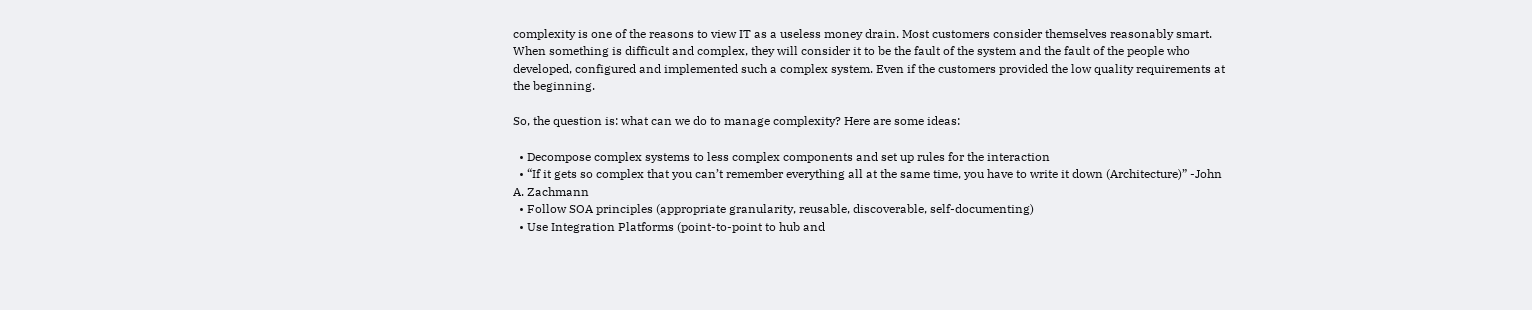complexity is one of the reasons to view IT as a useless money drain. Most customers consider themselves reasonably smart. When something is difficult and complex, they will consider it to be the fault of the system and the fault of the people who developed, configured and implemented such a complex system. Even if the customers provided the low quality requirements at the beginning.

So, the question is: what can we do to manage complexity? Here are some ideas:

  • Decompose complex systems to less complex components and set up rules for the interaction
  • “If it gets so complex that you can’t remember everything all at the same time, you have to write it down (Architecture)” -John A. Zachmann
  • Follow SOA principles (appropriate granularity, reusable, discoverable, self-documenting)
  • Use Integration Platforms (point-to-point to hub and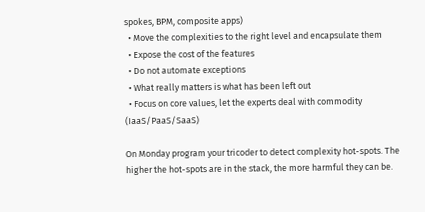spokes, BPM, composite apps)
  • Move the complexities to the right level and encapsulate them
  • Expose the cost of the features
  • Do not automate exceptions
  • What really matters is what has been left out
  • Focus on core values, let the experts deal with commodity (IaaS/PaaS/SaaS)

On Monday program your tricoder to detect complexity hot-spots. The higher the hot-spots are in the stack, the more harmful they can be.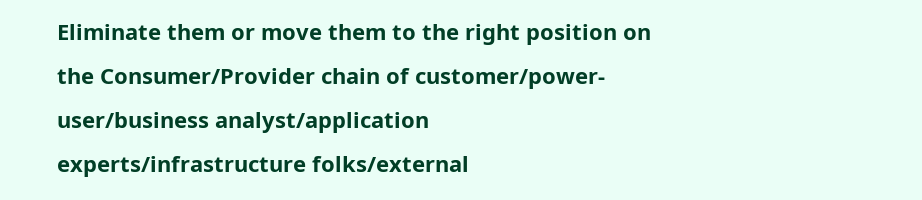Eliminate them or move them to the right position on the Consumer/Provider chain of customer/power-user/business analyst/application experts/infrastructure folks/external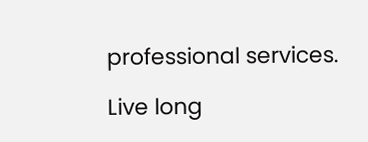professional services.

Live long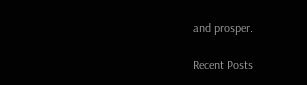and prosper.

Recent Posts